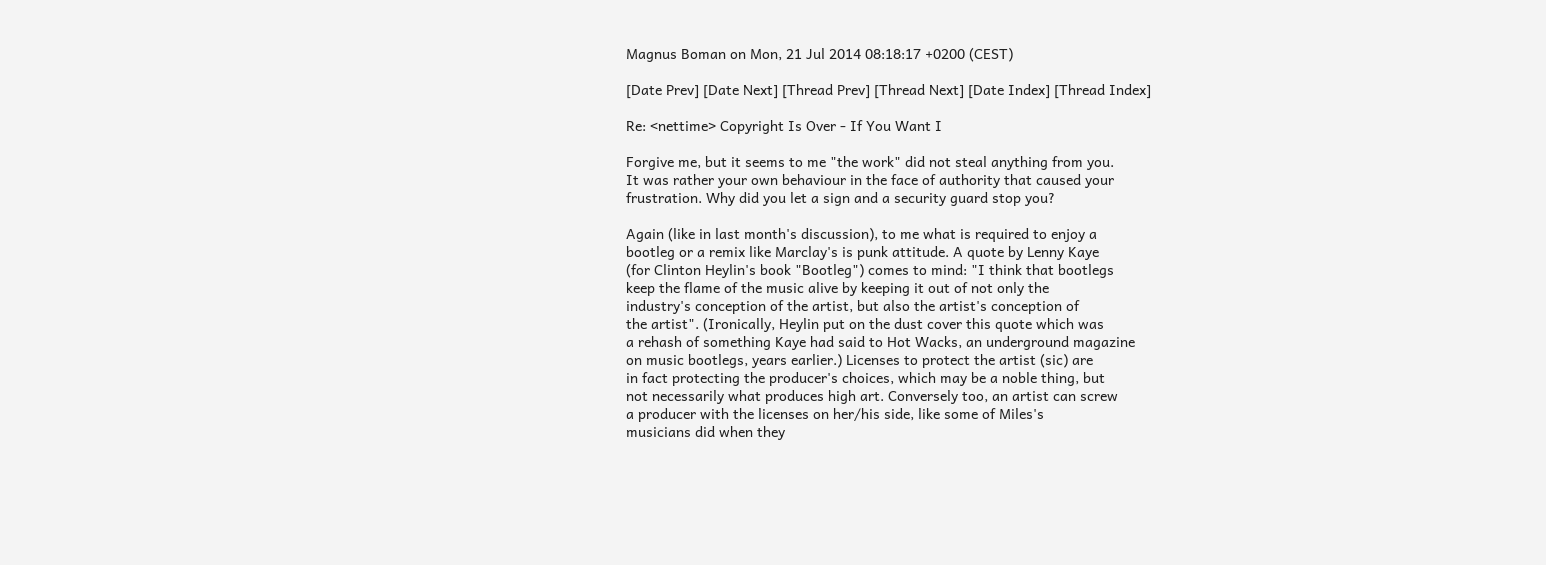Magnus Boman on Mon, 21 Jul 2014 08:18:17 +0200 (CEST)

[Date Prev] [Date Next] [Thread Prev] [Thread Next] [Date Index] [Thread Index]

Re: <nettime> Copyright Is Over - If You Want I

Forgive me, but it seems to me "the work" did not steal anything from you.
It was rather your own behaviour in the face of authority that caused your
frustration. Why did you let a sign and a security guard stop you?

Again (like in last month's discussion), to me what is required to enjoy a
bootleg or a remix like Marclay's is punk attitude. A quote by Lenny Kaye
(for Clinton Heylin's book "Bootleg") comes to mind: "I think that bootlegs
keep the flame of the music alive by keeping it out of not only the
industry's conception of the artist, but also the artist's conception of
the artist". (Ironically, Heylin put on the dust cover this quote which was
a rehash of something Kaye had said to Hot Wacks, an underground magazine
on music bootlegs, years earlier.) Licenses to protect the artist (sic) are
in fact protecting the producer's choices, which may be a noble thing, but
not necessarily what produces high art. Conversely too, an artist can screw
a producer with the licenses on her/his side, like some of Miles's
musicians did when they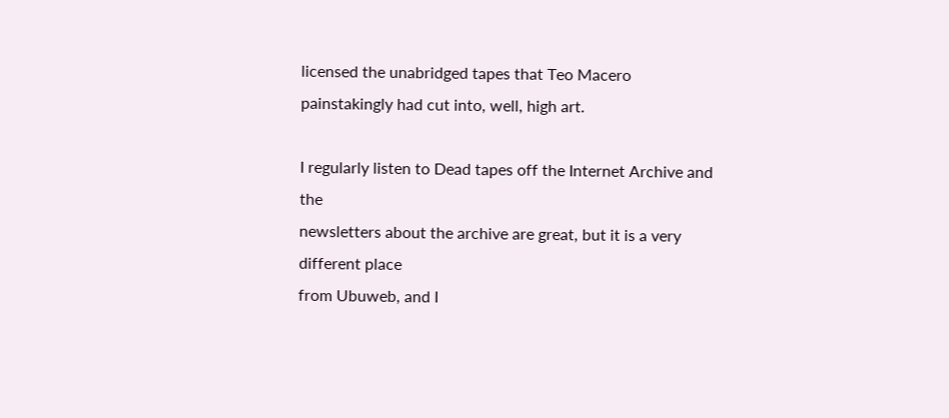licensed the unabridged tapes that Teo Macero
painstakingly had cut into, well, high art.

I regularly listen to Dead tapes off the Internet Archive and the
newsletters about the archive are great, but it is a very different place
from Ubuweb, and I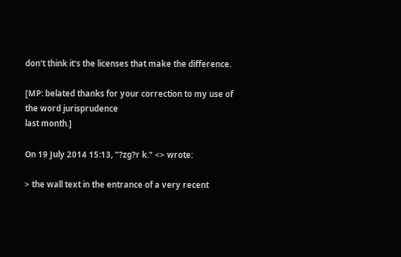don't think it's the licenses that make the difference.

[MP: belated thanks for your correction to my use of the word jurisprudence
last month.]

On 19 July 2014 15:13, "?zg?r k." <> wrote:

> the wall text in the entrance of a very recent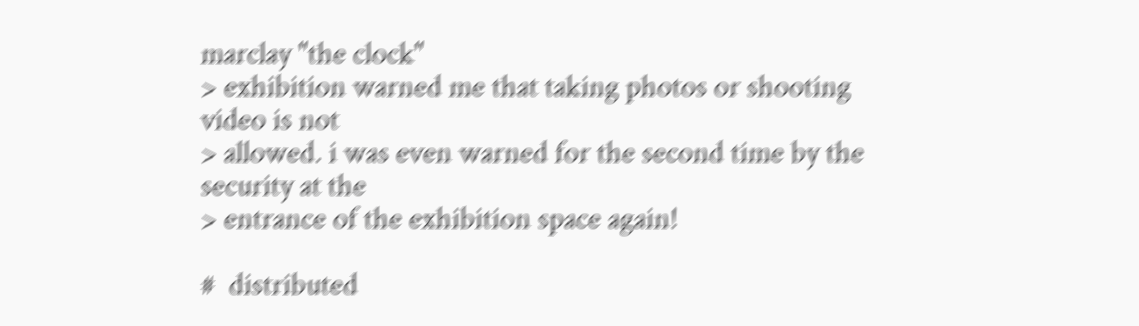marclay "the clock"
> exhibition warned me that taking photos or shooting video is not
> allowed. i was even warned for the second time by the security at the
> entrance of the exhibition space again!

#  distributed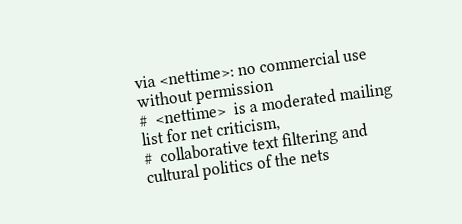via <nettime>: no commercial use without permission
#  <nettime>  is a moderated mailing list for net criticism,
#  collaborative text filtering and cultural politics of the nets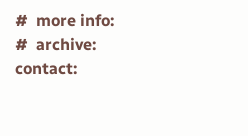#  more info:
#  archive: contact: